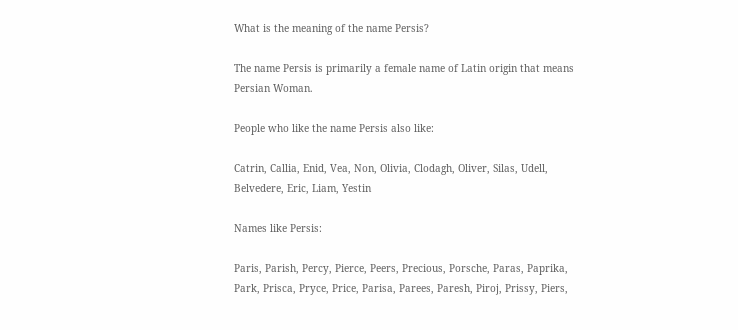What is the meaning of the name Persis?

The name Persis is primarily a female name of Latin origin that means Persian Woman.

People who like the name Persis also like:

Catrin, Callia, Enid, Vea, Non, Olivia, Clodagh, Oliver, Silas, Udell, Belvedere, Eric, Liam, Yestin

Names like Persis:

Paris, Parish, Percy, Pierce, Peers, Precious, Porsche, Paras, Paprika, Park, Prisca, Pryce, Price, Parisa, Parees, Paresh, Piroj, Prissy, Piers,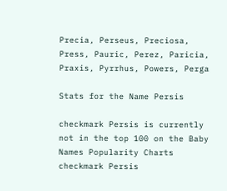Precia, Perseus, Preciosa, Press, Pauric, Perez, Paricia, Praxis, Pyrrhus, Powers, Perga

Stats for the Name Persis

checkmark Persis is currently not in the top 100 on the Baby Names Popularity Charts
checkmark Persis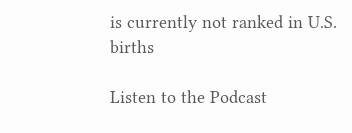is currently not ranked in U.S. births

Listen to the Podcast